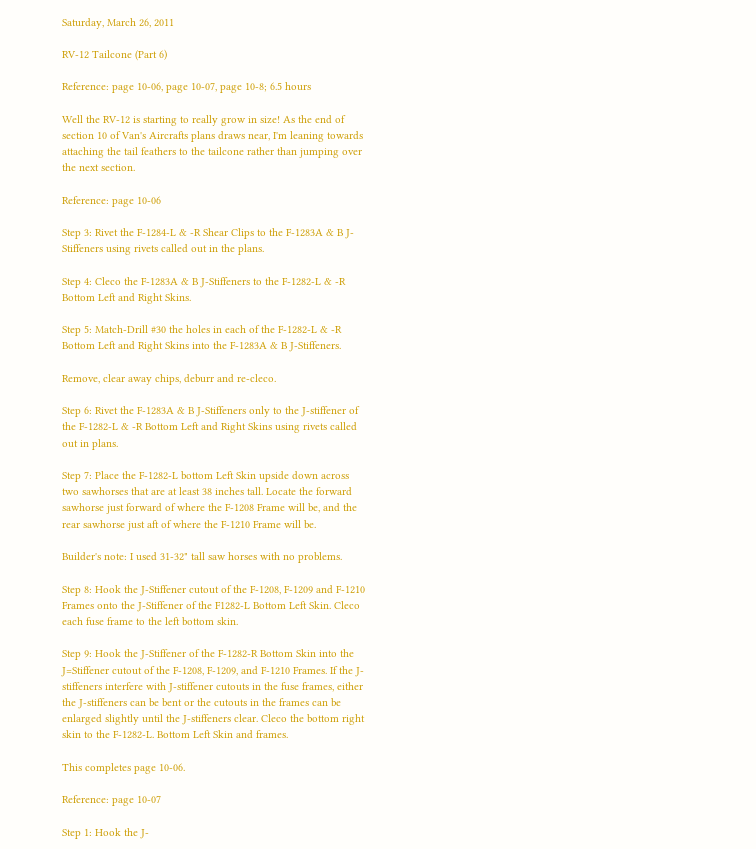Saturday, March 26, 2011

RV-12 Tailcone (Part 6)

Reference: page 10-06, page 10-07, page 10-8; 6.5 hours

Well the RV-12 is starting to really grow in size! As the end of section 10 of Van's Aircrafts plans draws near, I'm leaning towards attaching the tail feathers to the tailcone rather than jumping over the next section.

Reference: page 10-06

Step 3: Rivet the F-1284-L & -R Shear Clips to the F-1283A & B J-Stiffeners using rivets called out in the plans.

Step 4: Cleco the F-1283A & B J-Stiffeners to the F-1282-L & -R Bottom Left and Right Skins.

Step 5: Match-Drill #30 the holes in each of the F-1282-L & -R Bottom Left and Right Skins into the F-1283A & B J-Stiffeners.

Remove, clear away chips, deburr and re-cleco.

Step 6: Rivet the F-1283A & B J-Stiffeners only to the J-stiffener of the F-1282-L & -R Bottom Left and Right Skins using rivets called out in plans.

Step 7: Place the F-1282-L bottom Left Skin upside down across two sawhorses that are at least 38 inches tall. Locate the forward sawhorse just forward of where the F-1208 Frame will be, and the rear sawhorse just aft of where the F-1210 Frame will be.

Builder's note: I used 31-32" tall saw horses with no problems.

Step 8: Hook the J-Stiffener cutout of the F-1208, F-1209 and F-1210 Frames onto the J-Stiffener of the F1282-L Bottom Left Skin. Cleco each fuse frame to the left bottom skin.

Step 9: Hook the J-Stiffener of the F-1282-R Bottom Skin into the J=Stiffener cutout of the F-1208, F-1209, and F-1210 Frames. If the J-stiffeners interfere with J-stiffener cutouts in the fuse frames, either the J-stiffeners can be bent or the cutouts in the frames can be enlarged slightly until the J-stiffeners clear. Cleco the bottom right skin to the F-1282-L. Bottom Left Skin and frames.

This completes page 10-06.

Reference: page 10-07

Step 1: Hook the J-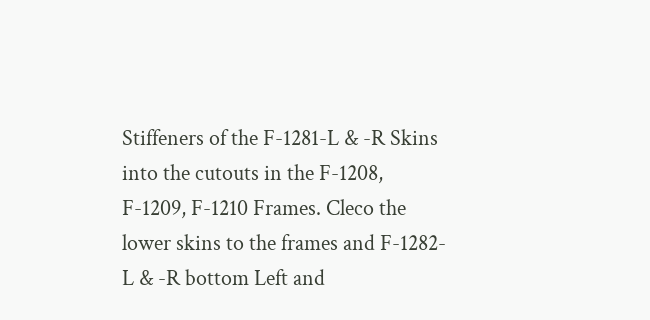Stiffeners of the F-1281-L & -R Skins into the cutouts in the F-1208, F-1209, F-1210 Frames. Cleco the lower skins to the frames and F-1282-L & -R bottom Left and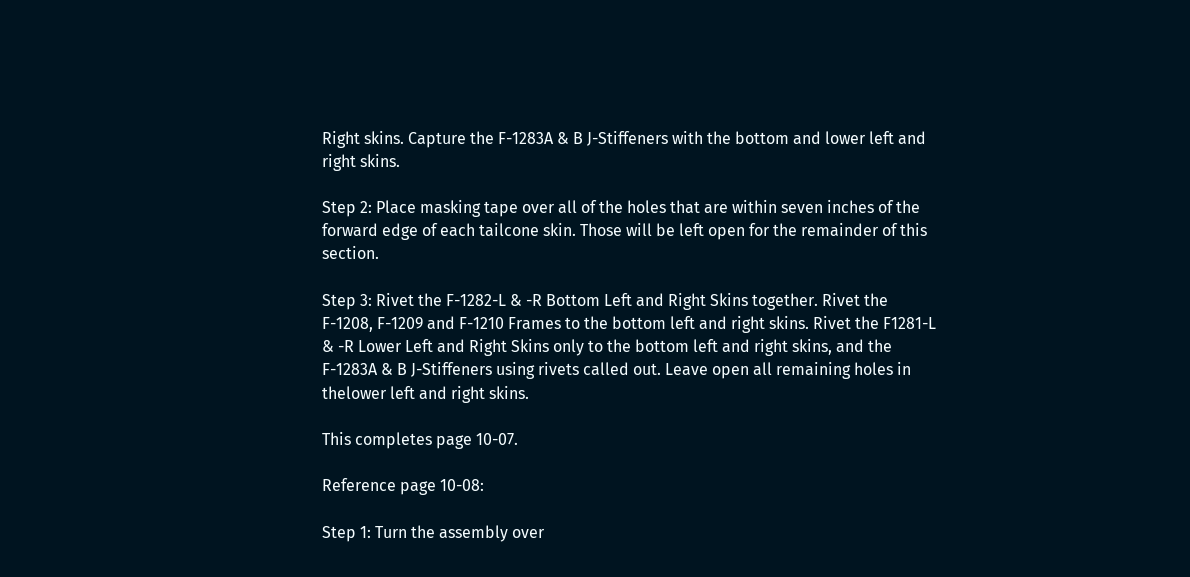Right skins. Capture the F-1283A & B J-Stiffeners with the bottom and lower left and right skins.

Step 2: Place masking tape over all of the holes that are within seven inches of the forward edge of each tailcone skin. Those will be left open for the remainder of this section.

Step 3: Rivet the F-1282-L & -R Bottom Left and Right Skins together. Rivet the F-1208, F-1209 and F-1210 Frames to the bottom left and right skins. Rivet the F1281-L & -R Lower Left and Right Skins only to the bottom left and right skins, and the F-1283A & B J-Stiffeners using rivets called out. Leave open all remaining holes in thelower left and right skins.

This completes page 10-07.

Reference page 10-08:

Step 1: Turn the assembly over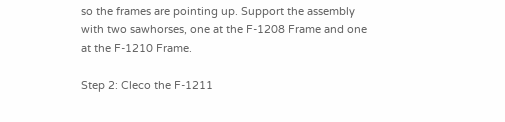so the frames are pointing up. Support the assembly with two sawhorses, one at the F-1208 Frame and one at the F-1210 Frame.

Step 2: Cleco the F-1211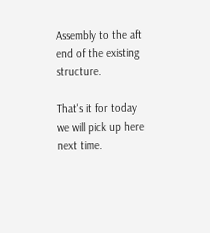Assembly to the aft end of the existing structure.

That's it for today we will pick up here next time.